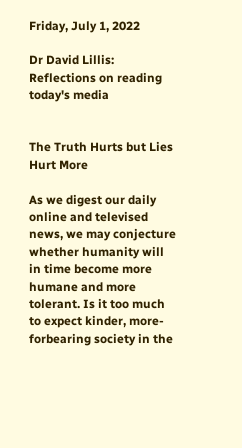Friday, July 1, 2022

Dr David Lillis: Reflections on reading today's media


The Truth Hurts but Lies Hurt More

As we digest our daily online and televised news, we may conjecture whether humanity will in time become more humane and more tolerant. Is it too much to expect kinder, more-forbearing society in the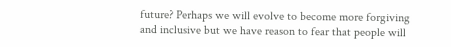future? Perhaps we will evolve to become more forgiving and inclusive but we have reason to fear that people will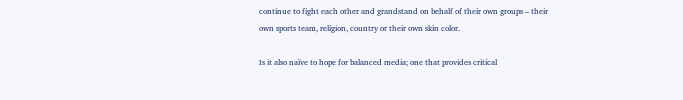continue to fight each other and grandstand on behalf of their own groups – their own sports team, religion, country or their own skin color.

Is it also naïve to hope for balanced media; one that provides critical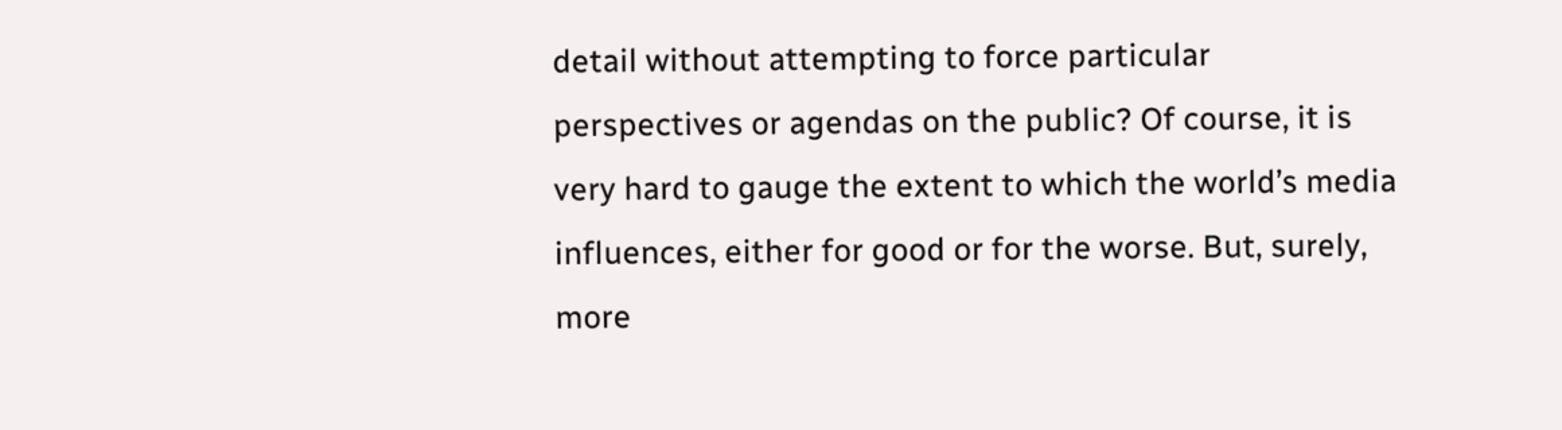detail without attempting to force particular perspectives or agendas on the public? Of course, it is very hard to gauge the extent to which the world’s media influences, either for good or for the worse. But, surely, more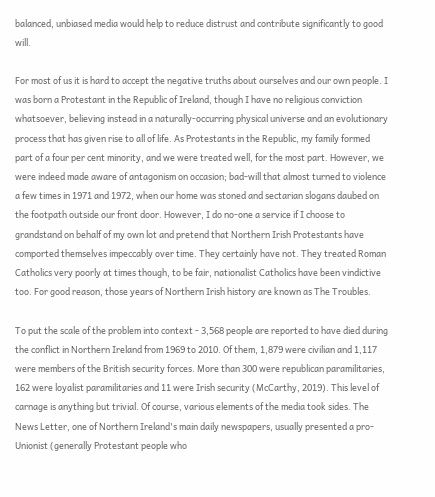balanced, unbiased media would help to reduce distrust and contribute significantly to good will.

For most of us it is hard to accept the negative truths about ourselves and our own people. I was born a Protestant in the Republic of Ireland, though I have no religious conviction whatsoever, believing instead in a naturally-occurring physical universe and an evolutionary process that has given rise to all of life. As Protestants in the Republic, my family formed part of a four per cent minority, and we were treated well, for the most part. However, we were indeed made aware of antagonism on occasion; bad-will that almost turned to violence a few times in 1971 and 1972, when our home was stoned and sectarian slogans daubed on the footpath outside our front door. However, I do no-one a service if I choose to grandstand on behalf of my own lot and pretend that Northern Irish Protestants have comported themselves impeccably over time. They certainly have not. They treated Roman Catholics very poorly at times though, to be fair, nationalist Catholics have been vindictive too. For good reason, those years of Northern Irish history are known as The Troubles.

To put the scale of the problem into context - 3,568 people are reported to have died during the conflict in Northern Ireland from 1969 to 2010. Of them, 1,879 were civilian and 1,117 were members of the British security forces. More than 300 were republican paramilitaries, 162 were loyalist paramilitaries and 11 were Irish security (McCarthy, 2019). This level of carnage is anything but trivial. Of course, various elements of the media took sides. The News Letter, one of Northern Ireland's main daily newspapers, usually presented a pro-Unionist (generally Protestant people who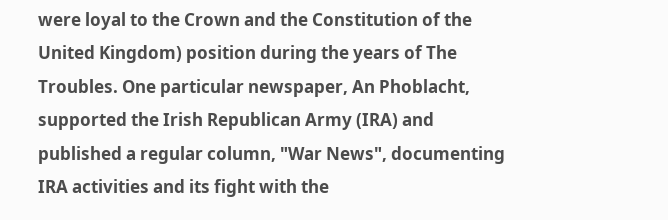were loyal to the Crown and the Constitution of the United Kingdom) position during the years of The Troubles. One particular newspaper, An Phoblacht, supported the Irish Republican Army (IRA) and published a regular column, "War News", documenting IRA activities and its fight with the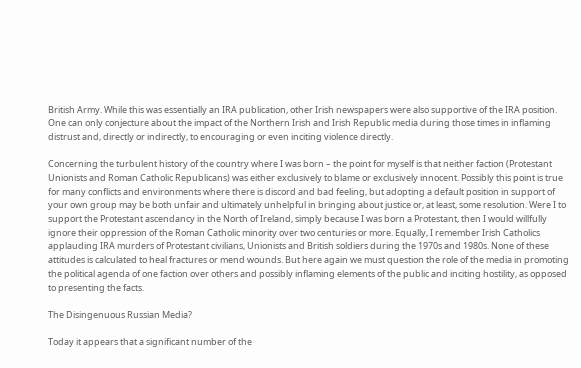British Army. While this was essentially an IRA publication, other Irish newspapers were also supportive of the IRA position. One can only conjecture about the impact of the Northern Irish and Irish Republic media during those times in inflaming distrust and, directly or indirectly, to encouraging or even inciting violence directly.

Concerning the turbulent history of the country where I was born – the point for myself is that neither faction (Protestant Unionists and Roman Catholic Republicans) was either exclusively to blame or exclusively innocent. Possibly this point is true for many conflicts and environments where there is discord and bad feeling, but adopting a default position in support of your own group may be both unfair and ultimately unhelpful in bringing about justice or, at least, some resolution. Were I to support the Protestant ascendancy in the North of Ireland, simply because I was born a Protestant, then I would willfully ignore their oppression of the Roman Catholic minority over two centuries or more. Equally, I remember Irish Catholics applauding IRA murders of Protestant civilians, Unionists and British soldiers during the 1970s and 1980s. None of these attitudes is calculated to heal fractures or mend wounds. But here again we must question the role of the media in promoting the political agenda of one faction over others and possibly inflaming elements of the public and inciting hostility, as opposed to presenting the facts.

The Disingenuous Russian Media?

Today it appears that a significant number of the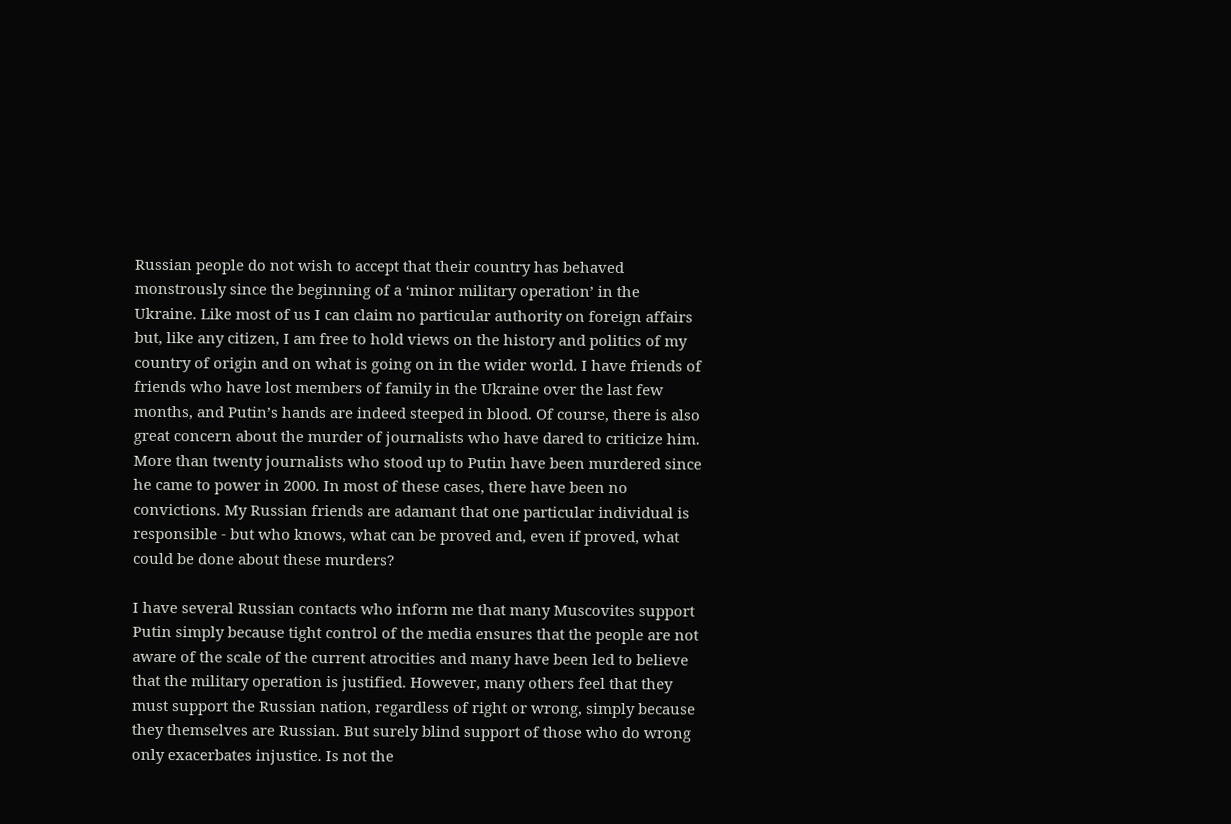Russian people do not wish to accept that their country has behaved monstrously since the beginning of a ‘minor military operation’ in the Ukraine. Like most of us I can claim no particular authority on foreign affairs but, like any citizen, I am free to hold views on the history and politics of my country of origin and on what is going on in the wider world. I have friends of friends who have lost members of family in the Ukraine over the last few months, and Putin’s hands are indeed steeped in blood. Of course, there is also great concern about the murder of journalists who have dared to criticize him. More than twenty journalists who stood up to Putin have been murdered since he came to power in 2000. In most of these cases, there have been no convictions. My Russian friends are adamant that one particular individual is responsible - but who knows, what can be proved and, even if proved, what could be done about these murders?

I have several Russian contacts who inform me that many Muscovites support Putin simply because tight control of the media ensures that the people are not aware of the scale of the current atrocities and many have been led to believe that the military operation is justified. However, many others feel that they must support the Russian nation, regardless of right or wrong, simply because they themselves are Russian. But surely blind support of those who do wrong only exacerbates injustice. Is not the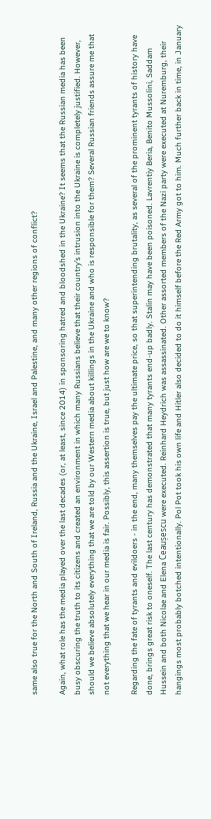same also true for the North and South of Ireland, Russia and the Ukraine, Israel and Palestine, and many other regions of conflict?

Again, what role has the media played over the last decades (or, at least, since 2014) in sponsoring hatred and bloodshed in the Ukraine? It seems that the Russian media has been busy obscuring the truth to its citizens and created an environment in which many Russians believe that their country’s intrusion into the Ukraine is completely justified. However, should we believe absolutely everything that we are told by our Western media about killings in the Ukraine and who is responsible for them? Several Russian friends assure me that not everything that we hear in our media is fair. Possibly, this assertion is true, but just how are we to know?

Regarding the fate of tyrants and evildoers - in the end, many themselves pay the ultimate price, so that superintending brutality, as several of the prominent tyrants of history have done, brings great risk to oneself. The last century has demonstrated that many tyrants end-up badly. Stalin may have been poisoned. Lavrentiy Beria, Benito Mussolini, Saddam Hussein and both Nicolae and Elena Ceaușescu were executed. Reinhard Heydrich was assassinated. Other assorted members of the Nazi party were executed at Nuremburg, their hangings most probably botched intentionally. Pol Pot took his own life and Hitler also decided to do it himself before the Red Army got to him. Much further back in time, in January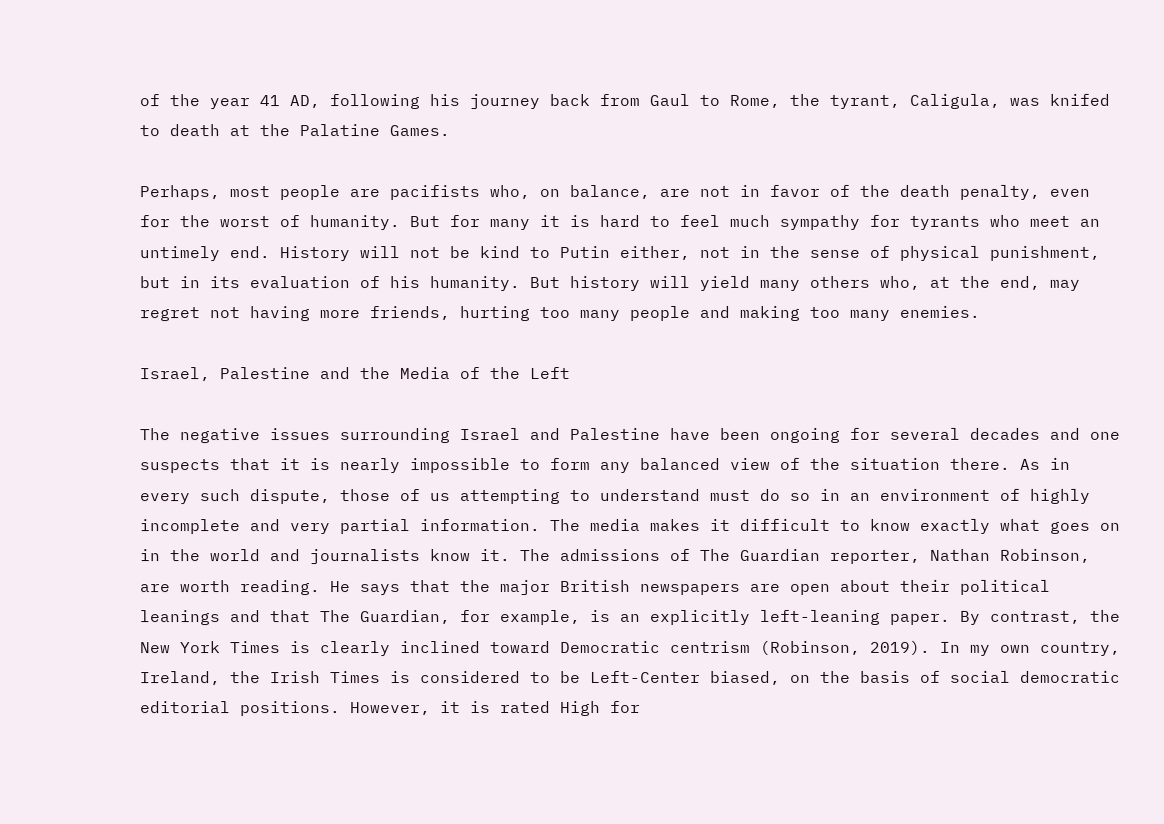of the year 41 AD, following his journey back from Gaul to Rome, the tyrant, Caligula, was knifed to death at the Palatine Games.

Perhaps, most people are pacifists who, on balance, are not in favor of the death penalty, even for the worst of humanity. But for many it is hard to feel much sympathy for tyrants who meet an untimely end. History will not be kind to Putin either, not in the sense of physical punishment, but in its evaluation of his humanity. But history will yield many others who, at the end, may regret not having more friends, hurting too many people and making too many enemies.

Israel, Palestine and the Media of the Left

The negative issues surrounding Israel and Palestine have been ongoing for several decades and one suspects that it is nearly impossible to form any balanced view of the situation there. As in every such dispute, those of us attempting to understand must do so in an environment of highly incomplete and very partial information. The media makes it difficult to know exactly what goes on in the world and journalists know it. The admissions of The Guardian reporter, Nathan Robinson, are worth reading. He says that the major British newspapers are open about their political leanings and that The Guardian, for example, is an explicitly left-leaning paper. By contrast, the New York Times is clearly inclined toward Democratic centrism (Robinson, 2019). In my own country, Ireland, the Irish Times is considered to be Left-Center biased, on the basis of social democratic editorial positions. However, it is rated High for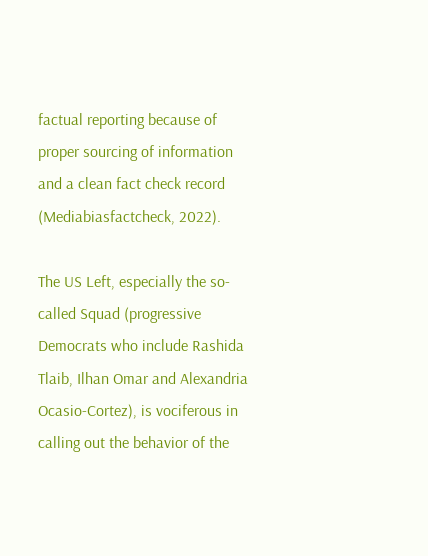factual reporting because of proper sourcing of information and a clean fact check record (Mediabiasfactcheck, 2022).

The US Left, especially the so-called Squad (progressive Democrats who include Rashida Tlaib, Ilhan Omar and Alexandria Ocasio-Cortez), is vociferous in calling out the behavior of the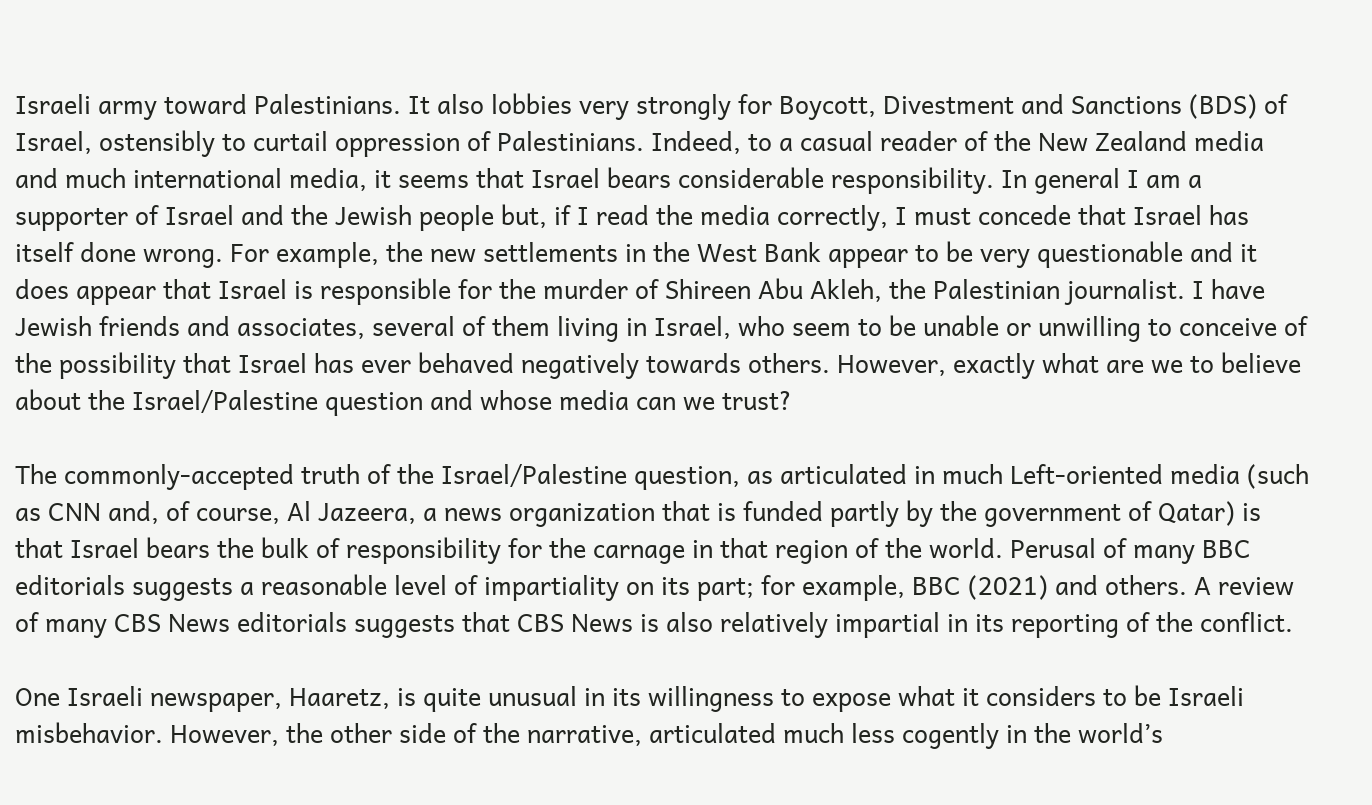Israeli army toward Palestinians. It also lobbies very strongly for Boycott, Divestment and Sanctions (BDS) of Israel, ostensibly to curtail oppression of Palestinians. Indeed, to a casual reader of the New Zealand media and much international media, it seems that Israel bears considerable responsibility. In general I am a supporter of Israel and the Jewish people but, if I read the media correctly, I must concede that Israel has itself done wrong. For example, the new settlements in the West Bank appear to be very questionable and it does appear that Israel is responsible for the murder of Shireen Abu Akleh, the Palestinian journalist. I have Jewish friends and associates, several of them living in Israel, who seem to be unable or unwilling to conceive of the possibility that Israel has ever behaved negatively towards others. However, exactly what are we to believe about the Israel/Palestine question and whose media can we trust?

The commonly-accepted truth of the Israel/Palestine question, as articulated in much Left-oriented media (such as CNN and, of course, Al Jazeera, a news organization that is funded partly by the government of Qatar) is that Israel bears the bulk of responsibility for the carnage in that region of the world. Perusal of many BBC editorials suggests a reasonable level of impartiality on its part; for example, BBC (2021) and others. A review of many CBS News editorials suggests that CBS News is also relatively impartial in its reporting of the conflict.

One Israeli newspaper, Haaretz, is quite unusual in its willingness to expose what it considers to be Israeli misbehavior. However, the other side of the narrative, articulated much less cogently in the world’s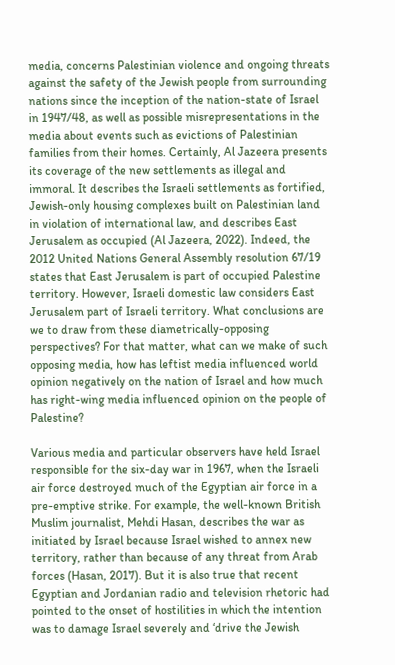media, concerns Palestinian violence and ongoing threats against the safety of the Jewish people from surrounding nations since the inception of the nation-state of Israel in 1947/48, as well as possible misrepresentations in the media about events such as evictions of Palestinian families from their homes. Certainly, Al Jazeera presents its coverage of the new settlements as illegal and immoral. It describes the Israeli settlements as fortified, Jewish-only housing complexes built on Palestinian land in violation of international law, and describes East Jerusalem as occupied (Al Jazeera, 2022). Indeed, the 2012 United Nations General Assembly resolution 67/19 states that East Jerusalem is part of occupied Palestine territory. However, Israeli domestic law considers East Jerusalem part of Israeli territory. What conclusions are we to draw from these diametrically-opposing perspectives? For that matter, what can we make of such opposing media, how has leftist media influenced world opinion negatively on the nation of Israel and how much has right-wing media influenced opinion on the people of Palestine?

Various media and particular observers have held Israel responsible for the six-day war in 1967, when the Israeli air force destroyed much of the Egyptian air force in a pre-emptive strike. For example, the well-known British Muslim journalist, Mehdi Hasan, describes the war as initiated by Israel because Israel wished to annex new territory, rather than because of any threat from Arab forces (Hasan, 2017). But it is also true that recent Egyptian and Jordanian radio and television rhetoric had pointed to the onset of hostilities in which the intention was to damage Israel severely and ‘drive the Jewish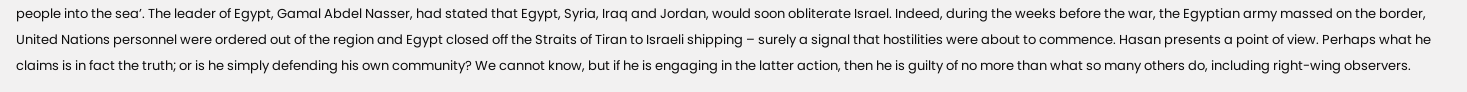people into the sea’. The leader of Egypt, Gamal Abdel Nasser, had stated that Egypt, Syria, Iraq and Jordan, would soon obliterate Israel. Indeed, during the weeks before the war, the Egyptian army massed on the border, United Nations personnel were ordered out of the region and Egypt closed off the Straits of Tiran to Israeli shipping – surely a signal that hostilities were about to commence. Hasan presents a point of view. Perhaps what he claims is in fact the truth; or is he simply defending his own community? We cannot know, but if he is engaging in the latter action, then he is guilty of no more than what so many others do, including right-wing observers.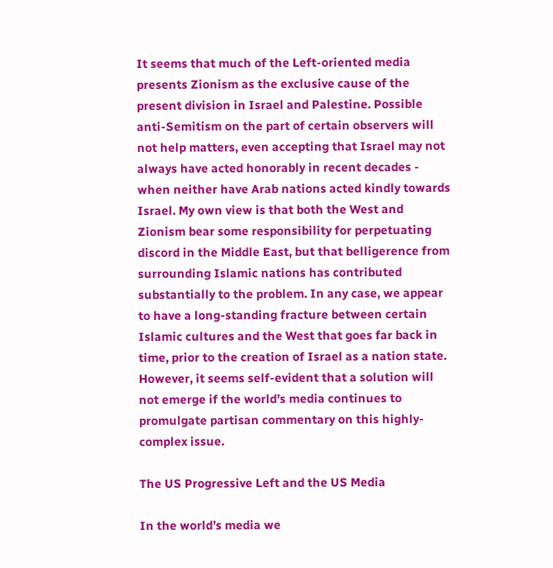It seems that much of the Left-oriented media presents Zionism as the exclusive cause of the present division in Israel and Palestine. Possible anti-Semitism on the part of certain observers will not help matters, even accepting that Israel may not always have acted honorably in recent decades - when neither have Arab nations acted kindly towards Israel. My own view is that both the West and Zionism bear some responsibility for perpetuating discord in the Middle East, but that belligerence from surrounding Islamic nations has contributed substantially to the problem. In any case, we appear to have a long-standing fracture between certain Islamic cultures and the West that goes far back in time, prior to the creation of Israel as a nation state. However, it seems self-evident that a solution will not emerge if the world’s media continues to promulgate partisan commentary on this highly-complex issue.

The US Progressive Left and the US Media

In the world’s media we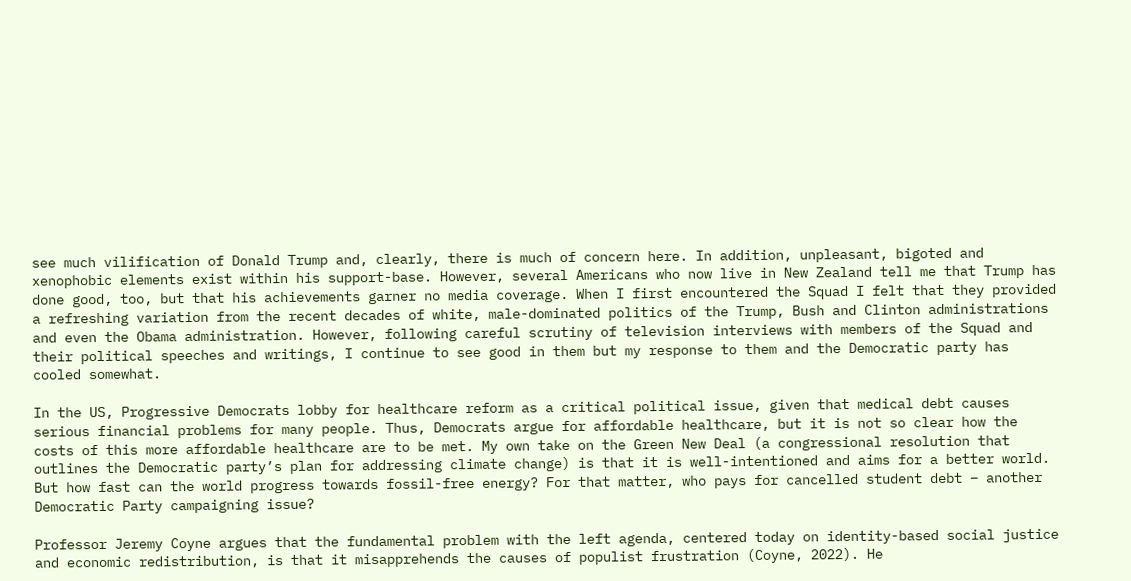see much vilification of Donald Trump and, clearly, there is much of concern here. In addition, unpleasant, bigoted and xenophobic elements exist within his support-base. However, several Americans who now live in New Zealand tell me that Trump has done good, too, but that his achievements garner no media coverage. When I first encountered the Squad I felt that they provided a refreshing variation from the recent decades of white, male-dominated politics of the Trump, Bush and Clinton administrations and even the Obama administration. However, following careful scrutiny of television interviews with members of the Squad and their political speeches and writings, I continue to see good in them but my response to them and the Democratic party has cooled somewhat.

In the US, Progressive Democrats lobby for healthcare reform as a critical political issue, given that medical debt causes serious financial problems for many people. Thus, Democrats argue for affordable healthcare, but it is not so clear how the costs of this more affordable healthcare are to be met. My own take on the Green New Deal (a congressional resolution that outlines the Democratic party’s plan for addressing climate change) is that it is well-intentioned and aims for a better world. But how fast can the world progress towards fossil-free energy? For that matter, who pays for cancelled student debt – another Democratic Party campaigning issue?

Professor Jeremy Coyne argues that the fundamental problem with the left agenda, centered today on identity-based social justice and economic redistribution, is that it misapprehends the causes of populist frustration (Coyne, 2022). He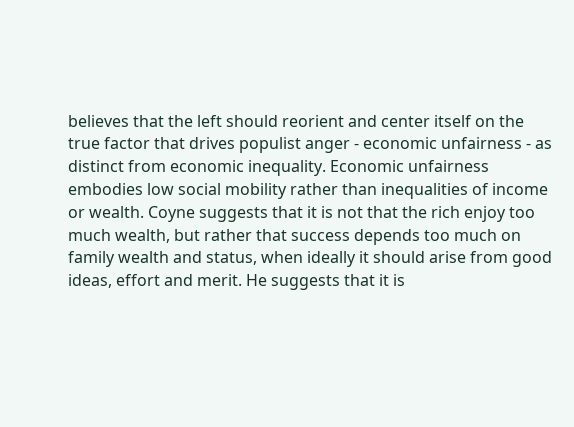believes that the left should reorient and center itself on the true factor that drives populist anger - economic unfairness - as distinct from economic inequality. Economic unfairness embodies low social mobility rather than inequalities of income or wealth. Coyne suggests that it is not that the rich enjoy too much wealth, but rather that success depends too much on family wealth and status, when ideally it should arise from good ideas, effort and merit. He suggests that it is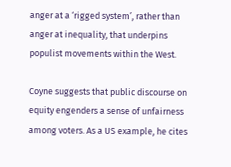anger at a ‘rigged system’, rather than anger at inequality, that underpins populist movements within the West.

Coyne suggests that public discourse on equity engenders a sense of unfairness among voters. As a US example, he cites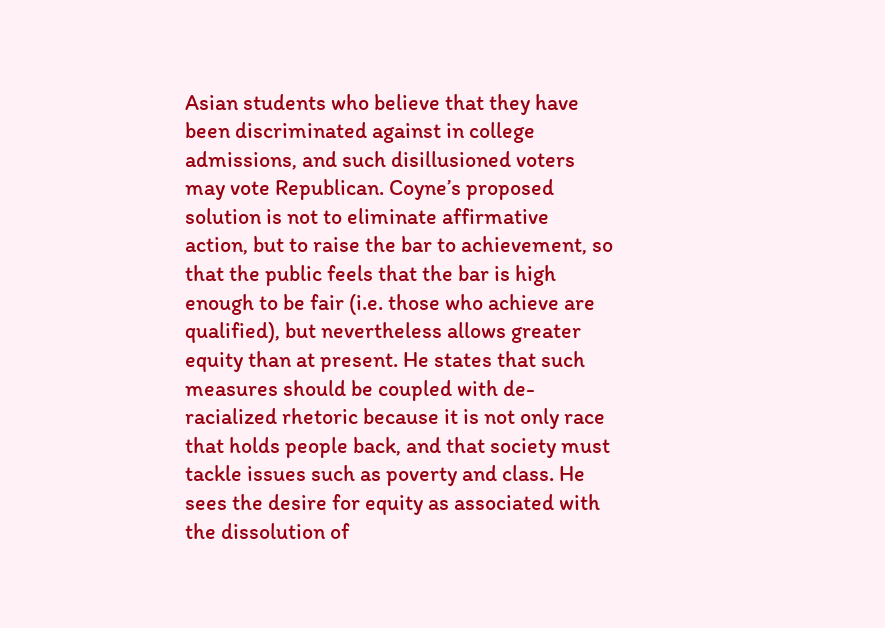Asian students who believe that they have been discriminated against in college admissions, and such disillusioned voters may vote Republican. Coyne’s proposed solution is not to eliminate affirmative action, but to raise the bar to achievement, so that the public feels that the bar is high enough to be fair (i.e. those who achieve are qualified), but nevertheless allows greater equity than at present. He states that such measures should be coupled with de-racialized rhetoric because it is not only race that holds people back, and that society must tackle issues such as poverty and class. He sees the desire for equity as associated with the dissolution of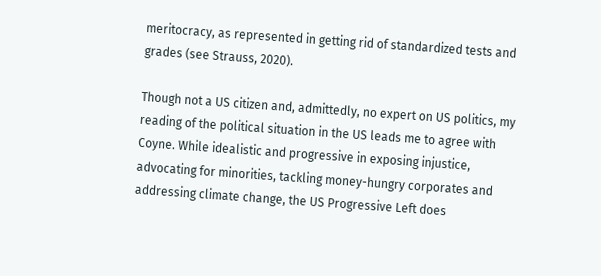meritocracy, as represented in getting rid of standardized tests and grades (see Strauss, 2020).

Though not a US citizen and, admittedly, no expert on US politics, my reading of the political situation in the US leads me to agree with Coyne. While idealistic and progressive in exposing injustice, advocating for minorities, tackling money-hungry corporates and addressing climate change, the US Progressive Left does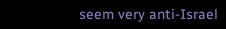seem very anti-Israel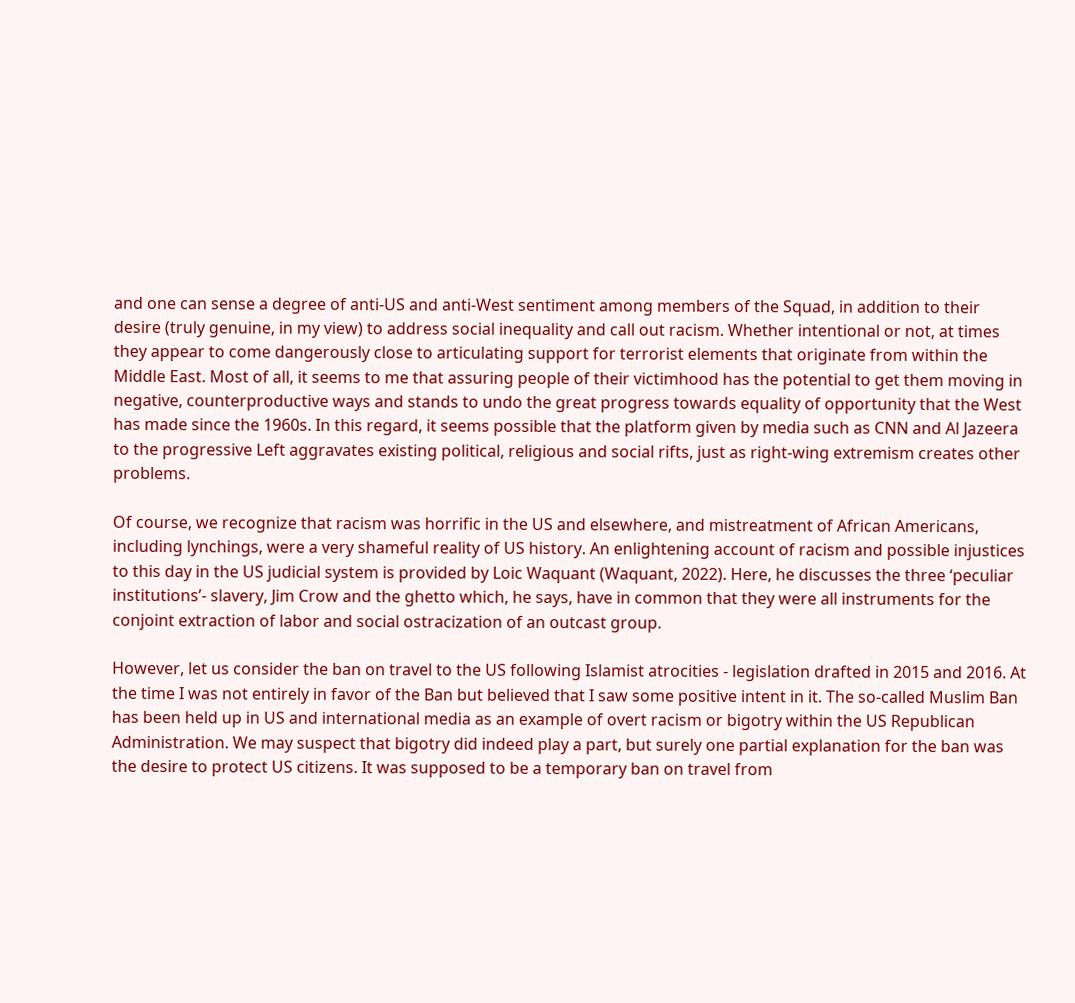and one can sense a degree of anti-US and anti-West sentiment among members of the Squad, in addition to their desire (truly genuine, in my view) to address social inequality and call out racism. Whether intentional or not, at times they appear to come dangerously close to articulating support for terrorist elements that originate from within the Middle East. Most of all, it seems to me that assuring people of their victimhood has the potential to get them moving in negative, counterproductive ways and stands to undo the great progress towards equality of opportunity that the West has made since the 1960s. In this regard, it seems possible that the platform given by media such as CNN and Al Jazeera to the progressive Left aggravates existing political, religious and social rifts, just as right-wing extremism creates other problems.

Of course, we recognize that racism was horrific in the US and elsewhere, and mistreatment of African Americans, including lynchings, were a very shameful reality of US history. An enlightening account of racism and possible injustices to this day in the US judicial system is provided by Loic Waquant (Waquant, 2022). Here, he discusses the three ‘peculiar institutions’- slavery, Jim Crow and the ghetto which, he says, have in common that they were all instruments for the conjoint extraction of labor and social ostracization of an outcast group.

However, let us consider the ban on travel to the US following Islamist atrocities - legislation drafted in 2015 and 2016. At the time I was not entirely in favor of the Ban but believed that I saw some positive intent in it. The so-called Muslim Ban has been held up in US and international media as an example of overt racism or bigotry within the US Republican Administration. We may suspect that bigotry did indeed play a part, but surely one partial explanation for the ban was the desire to protect US citizens. It was supposed to be a temporary ban on travel from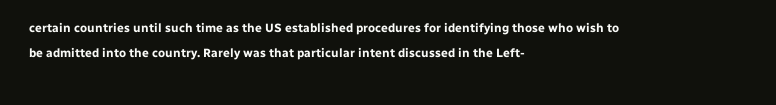certain countries until such time as the US established procedures for identifying those who wish to be admitted into the country. Rarely was that particular intent discussed in the Left-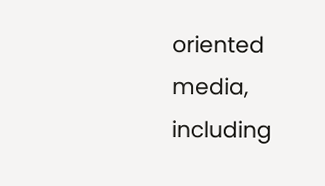oriented media, including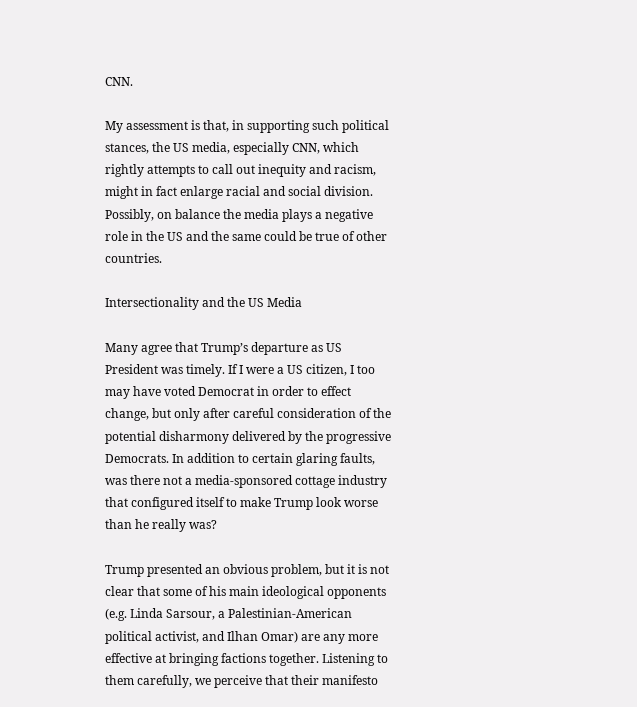CNN.

My assessment is that, in supporting such political stances, the US media, especially CNN, which rightly attempts to call out inequity and racism, might in fact enlarge racial and social division. Possibly, on balance the media plays a negative role in the US and the same could be true of other countries.

Intersectionality and the US Media

Many agree that Trump’s departure as US President was timely. If I were a US citizen, I too may have voted Democrat in order to effect change, but only after careful consideration of the potential disharmony delivered by the progressive Democrats. In addition to certain glaring faults, was there not a media-sponsored cottage industry that configured itself to make Trump look worse than he really was?

Trump presented an obvious problem, but it is not clear that some of his main ideological opponents (e.g. Linda Sarsour, a Palestinian-American political activist, and Ilhan Omar) are any more effective at bringing factions together. Listening to them carefully, we perceive that their manifesto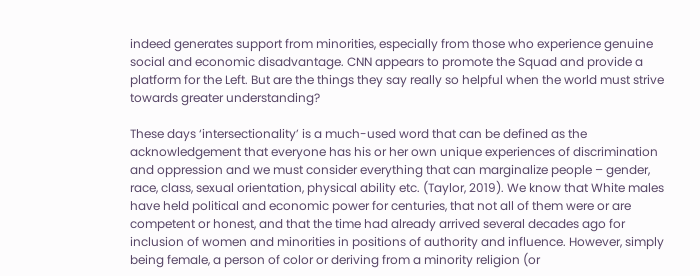indeed generates support from minorities, especially from those who experience genuine social and economic disadvantage. CNN appears to promote the Squad and provide a platform for the Left. But are the things they say really so helpful when the world must strive towards greater understanding?

These days ‘intersectionality’ is a much-used word that can be defined as the acknowledgement that everyone has his or her own unique experiences of discrimination and oppression and we must consider everything that can marginalize people – gender, race, class, sexual orientation, physical ability etc. (Taylor, 2019). We know that White males have held political and economic power for centuries, that not all of them were or are competent or honest, and that the time had already arrived several decades ago for inclusion of women and minorities in positions of authority and influence. However, simply being female, a person of color or deriving from a minority religion (or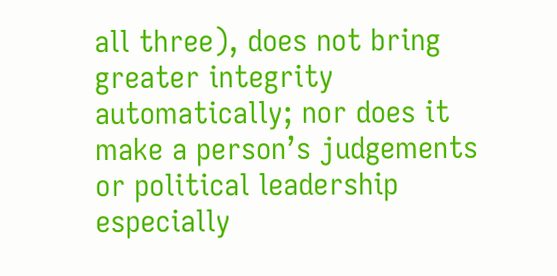all three), does not bring greater integrity automatically; nor does it make a person’s judgements or political leadership especially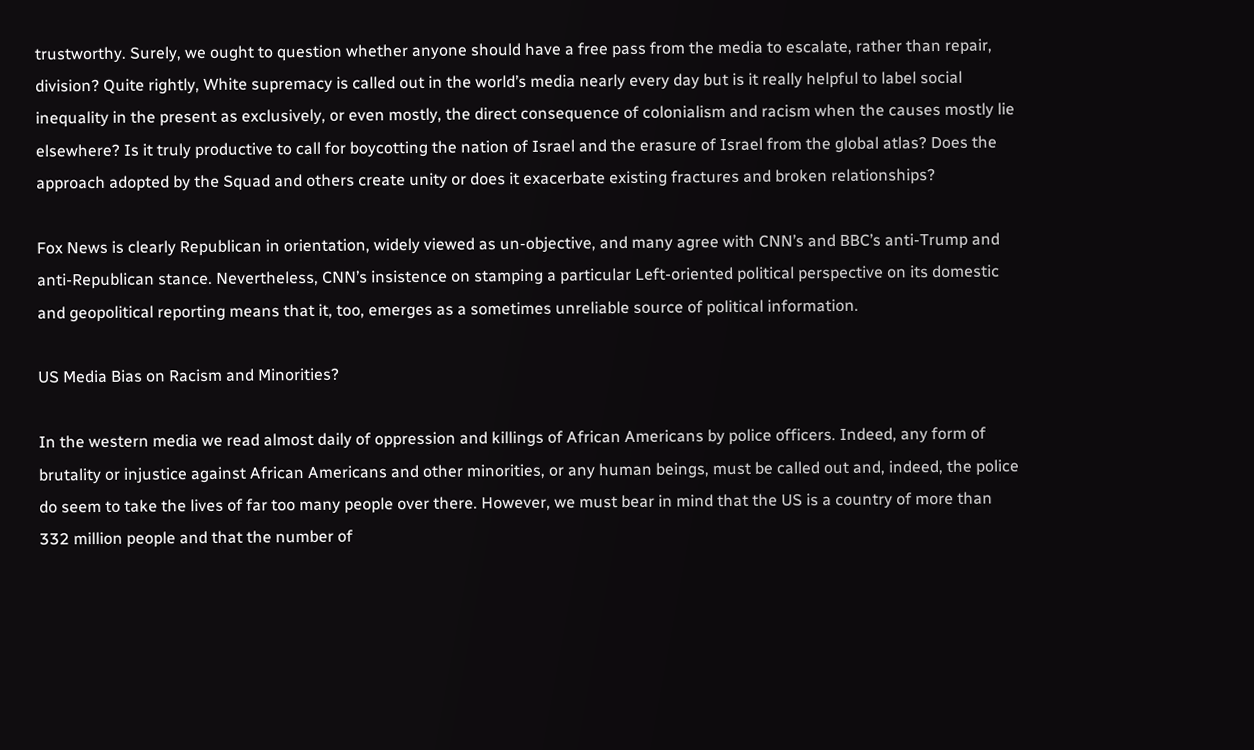trustworthy. Surely, we ought to question whether anyone should have a free pass from the media to escalate, rather than repair, division? Quite rightly, White supremacy is called out in the world’s media nearly every day but is it really helpful to label social inequality in the present as exclusively, or even mostly, the direct consequence of colonialism and racism when the causes mostly lie elsewhere? Is it truly productive to call for boycotting the nation of Israel and the erasure of Israel from the global atlas? Does the approach adopted by the Squad and others create unity or does it exacerbate existing fractures and broken relationships?

Fox News is clearly Republican in orientation, widely viewed as un-objective, and many agree with CNN’s and BBC’s anti-Trump and anti-Republican stance. Nevertheless, CNN’s insistence on stamping a particular Left-oriented political perspective on its domestic and geopolitical reporting means that it, too, emerges as a sometimes unreliable source of political information.

US Media Bias on Racism and Minorities?

In the western media we read almost daily of oppression and killings of African Americans by police officers. Indeed, any form of brutality or injustice against African Americans and other minorities, or any human beings, must be called out and, indeed, the police do seem to take the lives of far too many people over there. However, we must bear in mind that the US is a country of more than 332 million people and that the number of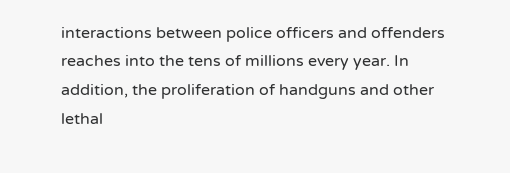interactions between police officers and offenders reaches into the tens of millions every year. In addition, the proliferation of handguns and other lethal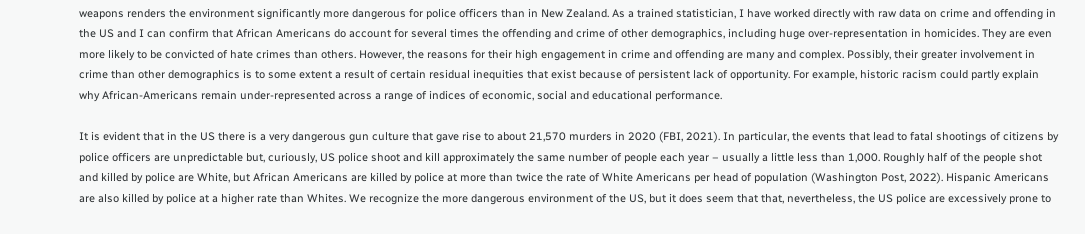weapons renders the environment significantly more dangerous for police officers than in New Zealand. As a trained statistician, I have worked directly with raw data on crime and offending in the US and I can confirm that African Americans do account for several times the offending and crime of other demographics, including huge over-representation in homicides. They are even more likely to be convicted of hate crimes than others. However, the reasons for their high engagement in crime and offending are many and complex. Possibly, their greater involvement in crime than other demographics is to some extent a result of certain residual inequities that exist because of persistent lack of opportunity. For example, historic racism could partly explain why African-Americans remain under-represented across a range of indices of economic, social and educational performance.

It is evident that in the US there is a very dangerous gun culture that gave rise to about 21,570 murders in 2020 (FBI, 2021). In particular, the events that lead to fatal shootings of citizens by police officers are unpredictable but, curiously, US police shoot and kill approximately the same number of people each year – usually a little less than 1,000. Roughly half of the people shot and killed by police are White, but African Americans are killed by police at more than twice the rate of White Americans per head of population (Washington Post, 2022). Hispanic Americans are also killed by police at a higher rate than Whites. We recognize the more dangerous environment of the US, but it does seem that that, nevertheless, the US police are excessively prone to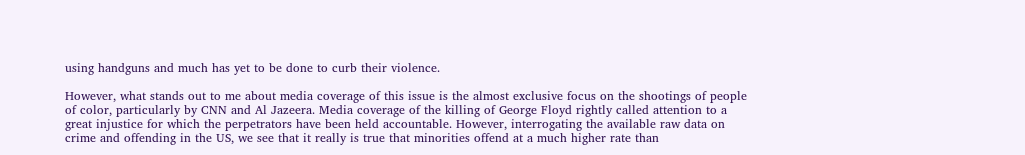using handguns and much has yet to be done to curb their violence.

However, what stands out to me about media coverage of this issue is the almost exclusive focus on the shootings of people of color, particularly by CNN and Al Jazeera. Media coverage of the killing of George Floyd rightly called attention to a great injustice for which the perpetrators have been held accountable. However, interrogating the available raw data on crime and offending in the US, we see that it really is true that minorities offend at a much higher rate than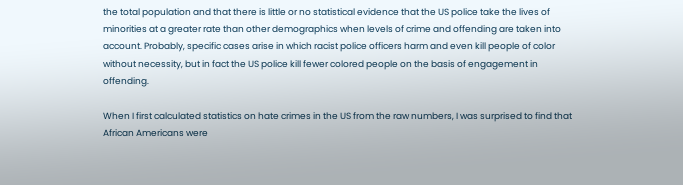the total population and that there is little or no statistical evidence that the US police take the lives of minorities at a greater rate than other demographics when levels of crime and offending are taken into account. Probably, specific cases arise in which racist police officers harm and even kill people of color without necessity, but in fact the US police kill fewer colored people on the basis of engagement in offending.

When I first calculated statistics on hate crimes in the US from the raw numbers, I was surprised to find that African Americans were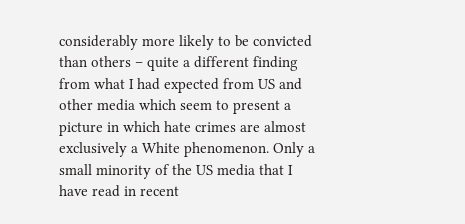considerably more likely to be convicted than others – quite a different finding from what I had expected from US and other media which seem to present a picture in which hate crimes are almost exclusively a White phenomenon. Only a small minority of the US media that I have read in recent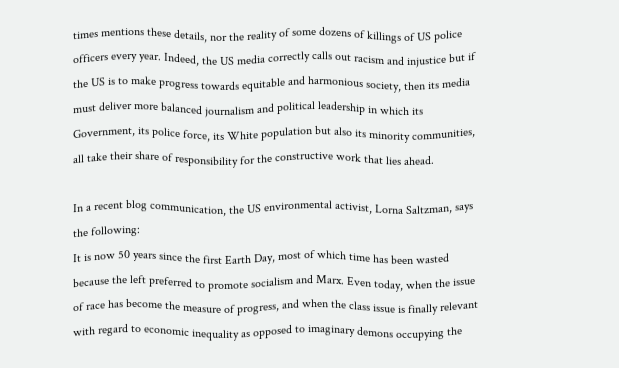times mentions these details, nor the reality of some dozens of killings of US police officers every year. Indeed, the US media correctly calls out racism and injustice but if the US is to make progress towards equitable and harmonious society, then its media must deliver more balanced journalism and political leadership in which its Government, its police force, its White population but also its minority communities, all take their share of responsibility for the constructive work that lies ahead.

In a recent blog communication, the US environmental activist, Lorna Saltzman, says the following:
It is now 50 years since the first Earth Day, most of which time has been wasted because the left preferred to promote socialism and Marx. Even today, when the issue of race has become the measure of progress, and when the class issue is finally relevant with regard to economic inequality as opposed to imaginary demons occupying the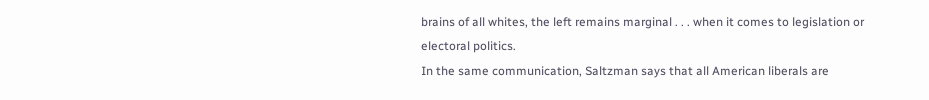brains of all whites, the left remains marginal . . . when it comes to legislation or electoral politics.
In the same communication, Saltzman says that all American liberals are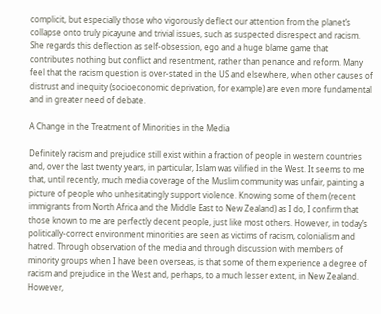complicit, but especially those who vigorously deflect our attention from the planet’s collapse onto truly picayune and trivial issues, such as suspected disrespect and racism. She regards this deflection as self-obsession, ego and a huge blame game that contributes nothing but conflict and resentment, rather than penance and reform. Many feel that the racism question is over-stated in the US and elsewhere, when other causes of distrust and inequity (socioeconomic deprivation, for example) are even more fundamental and in greater need of debate.

A Change in the Treatment of Minorities in the Media

Definitely racism and prejudice still exist within a fraction of people in western countries and, over the last twenty years, in particular, Islam was vilified in the West. It seems to me that, until recently, much media coverage of the Muslim community was unfair, painting a picture of people who unhesitatingly support violence. Knowing some of them (recent immigrants from North Africa and the Middle East to New Zealand) as I do, I confirm that those known to me are perfectly decent people, just like most others. However, in today’s politically-correct environment minorities are seen as victims of racism, colonialism and hatred. Through observation of the media and through discussion with members of minority groups when I have been overseas, is that some of them experience a degree of racism and prejudice in the West and, perhaps, to a much lesser extent, in New Zealand. However,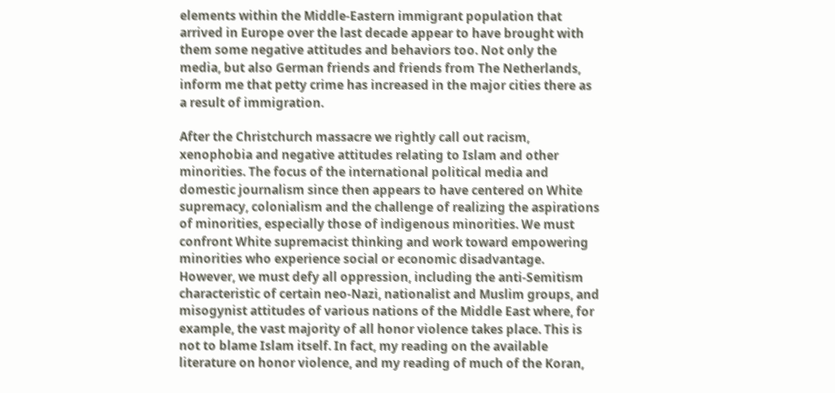elements within the Middle-Eastern immigrant population that arrived in Europe over the last decade appear to have brought with them some negative attitudes and behaviors too. Not only the media, but also German friends and friends from The Netherlands, inform me that petty crime has increased in the major cities there as a result of immigration.

After the Christchurch massacre we rightly call out racism, xenophobia and negative attitudes relating to Islam and other minorities. The focus of the international political media and domestic journalism since then appears to have centered on White supremacy, colonialism and the challenge of realizing the aspirations of minorities, especially those of indigenous minorities. We must confront White supremacist thinking and work toward empowering minorities who experience social or economic disadvantage. However, we must defy all oppression, including the anti-Semitism characteristic of certain neo-Nazi, nationalist and Muslim groups, and misogynist attitudes of various nations of the Middle East where, for example, the vast majority of all honor violence takes place. This is not to blame Islam itself. In fact, my reading on the available literature on honor violence, and my reading of much of the Koran,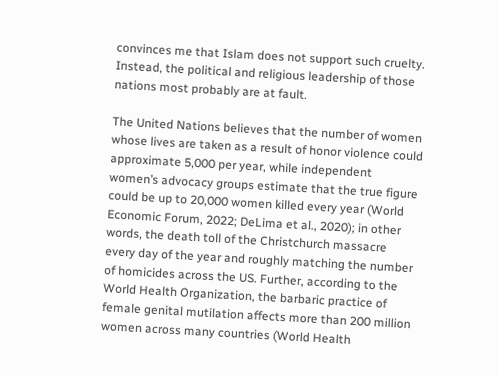convinces me that Islam does not support such cruelty. Instead, the political and religious leadership of those nations most probably are at fault.

The United Nations believes that the number of women whose lives are taken as a result of honor violence could approximate 5,000 per year, while independent women’s advocacy groups estimate that the true figure could be up to 20,000 women killed every year (World Economic Forum, 2022; DeLima et al., 2020); in other words, the death toll of the Christchurch massacre every day of the year and roughly matching the number of homicides across the US. Further, according to the World Health Organization, the barbaric practice of female genital mutilation affects more than 200 million women across many countries (World Health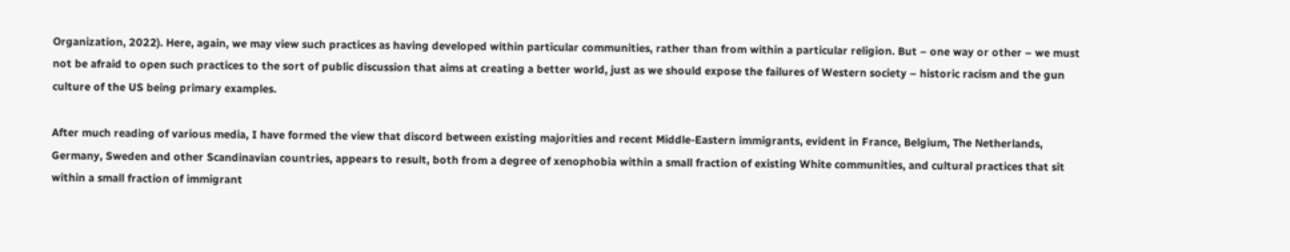Organization, 2022). Here, again, we may view such practices as having developed within particular communities, rather than from within a particular religion. But – one way or other – we must not be afraid to open such practices to the sort of public discussion that aims at creating a better world, just as we should expose the failures of Western society – historic racism and the gun culture of the US being primary examples.

After much reading of various media, I have formed the view that discord between existing majorities and recent Middle-Eastern immigrants, evident in France, Belgium, The Netherlands, Germany, Sweden and other Scandinavian countries, appears to result, both from a degree of xenophobia within a small fraction of existing White communities, and cultural practices that sit within a small fraction of immigrant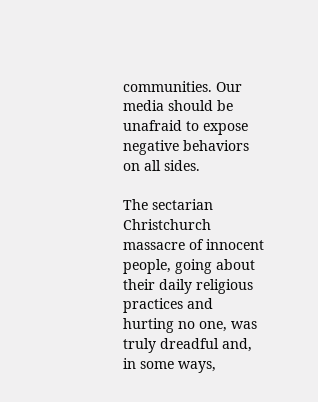communities. Our media should be unafraid to expose negative behaviors on all sides.

The sectarian Christchurch massacre of innocent people, going about their daily religious practices and hurting no one, was truly dreadful and, in some ways,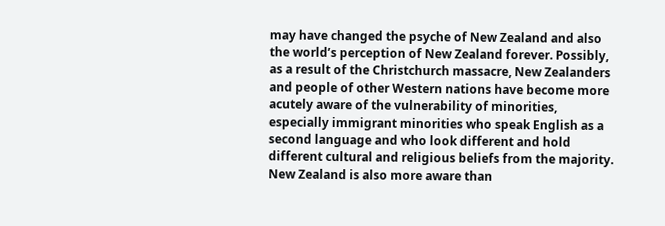may have changed the psyche of New Zealand and also the world’s perception of New Zealand forever. Possibly, as a result of the Christchurch massacre, New Zealanders and people of other Western nations have become more acutely aware of the vulnerability of minorities, especially immigrant minorities who speak English as a second language and who look different and hold different cultural and religious beliefs from the majority. New Zealand is also more aware than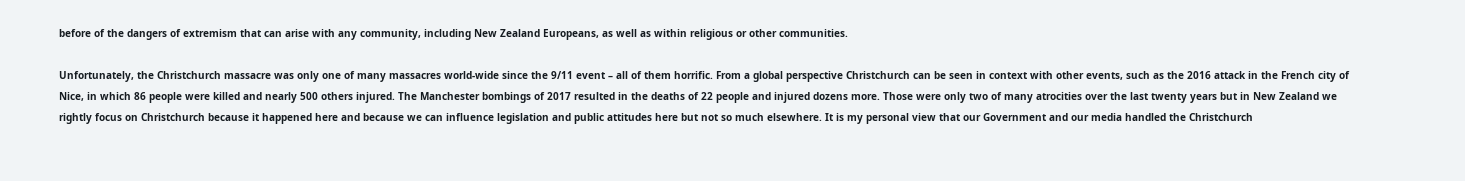before of the dangers of extremism that can arise with any community, including New Zealand Europeans, as well as within religious or other communities.

Unfortunately, the Christchurch massacre was only one of many massacres world-wide since the 9/11 event – all of them horrific. From a global perspective Christchurch can be seen in context with other events, such as the 2016 attack in the French city of Nice, in which 86 people were killed and nearly 500 others injured. The Manchester bombings of 2017 resulted in the deaths of 22 people and injured dozens more. Those were only two of many atrocities over the last twenty years but in New Zealand we rightly focus on Christchurch because it happened here and because we can influence legislation and public attitudes here but not so much elsewhere. It is my personal view that our Government and our media handled the Christchurch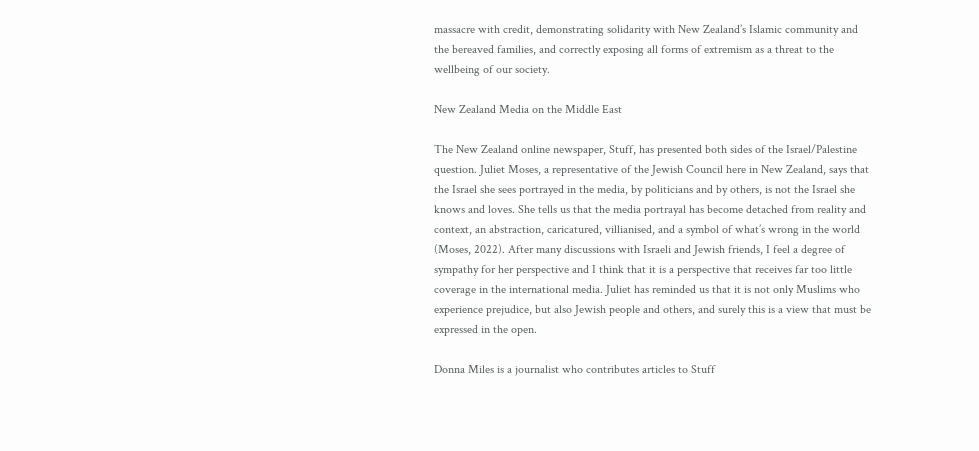massacre with credit, demonstrating solidarity with New Zealand’s Islamic community and the bereaved families, and correctly exposing all forms of extremism as a threat to the wellbeing of our society.

New Zealand Media on the Middle East

The New Zealand online newspaper, Stuff, has presented both sides of the Israel/Palestine question. Juliet Moses, a representative of the Jewish Council here in New Zealand, says that the Israel she sees portrayed in the media, by politicians and by others, is not the Israel she knows and loves. She tells us that the media portrayal has become detached from reality and context, an abstraction, caricatured, villianised, and a symbol of what’s wrong in the world (Moses, 2022). After many discussions with Israeli and Jewish friends, I feel a degree of sympathy for her perspective and I think that it is a perspective that receives far too little coverage in the international media. Juliet has reminded us that it is not only Muslims who experience prejudice, but also Jewish people and others, and surely this is a view that must be expressed in the open.

Donna Miles is a journalist who contributes articles to Stuff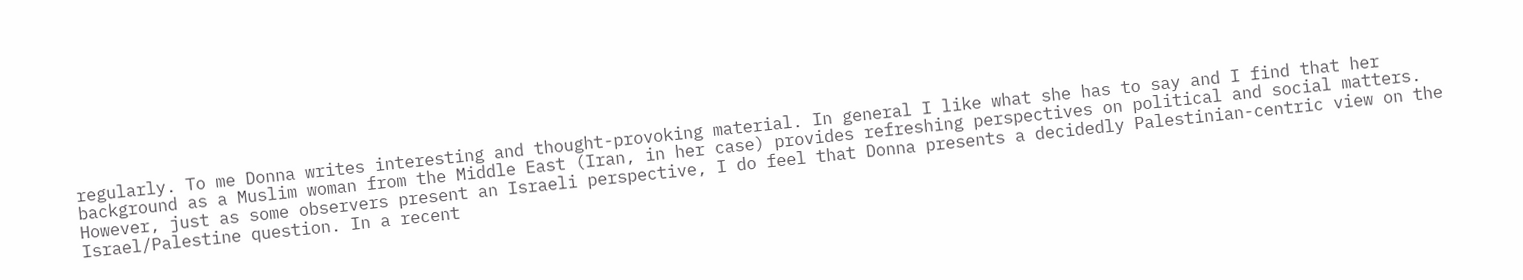regularly. To me Donna writes interesting and thought-provoking material. In general I like what she has to say and I find that her background as a Muslim woman from the Middle East (Iran, in her case) provides refreshing perspectives on political and social matters. However, just as some observers present an Israeli perspective, I do feel that Donna presents a decidedly Palestinian-centric view on the Israel/Palestine question. In a recent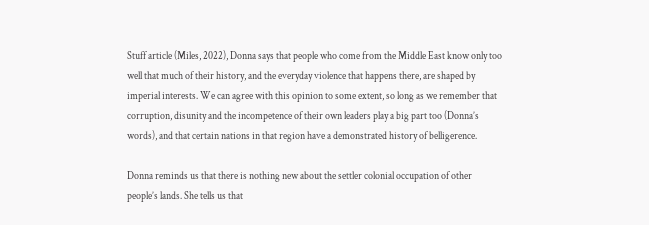Stuff article (Miles, 2022), Donna says that people who come from the Middle East know only too well that much of their history, and the everyday violence that happens there, are shaped by imperial interests. We can agree with this opinion to some extent, so long as we remember that corruption, disunity and the incompetence of their own leaders play a big part too (Donna’s words), and that certain nations in that region have a demonstrated history of belligerence.

Donna reminds us that there is nothing new about the settler colonial occupation of other people’s lands. She tells us that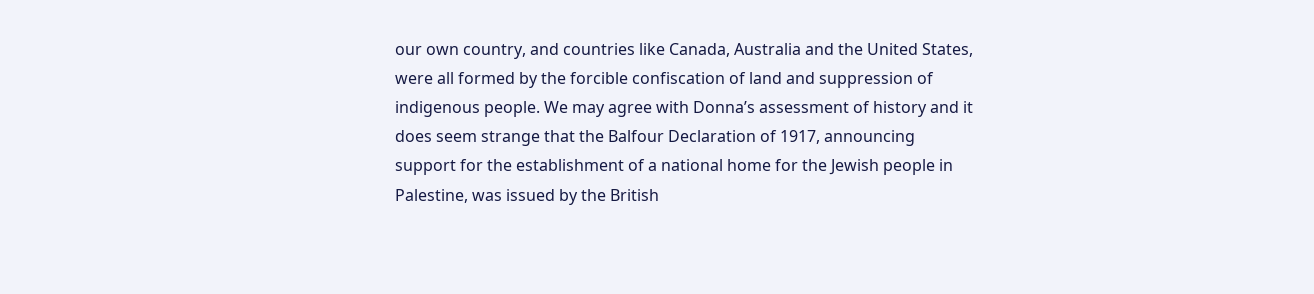our own country, and countries like Canada, Australia and the United States, were all formed by the forcible confiscation of land and suppression of indigenous people. We may agree with Donna’s assessment of history and it does seem strange that the Balfour Declaration of 1917, announcing support for the establishment of a national home for the Jewish people in Palestine, was issued by the British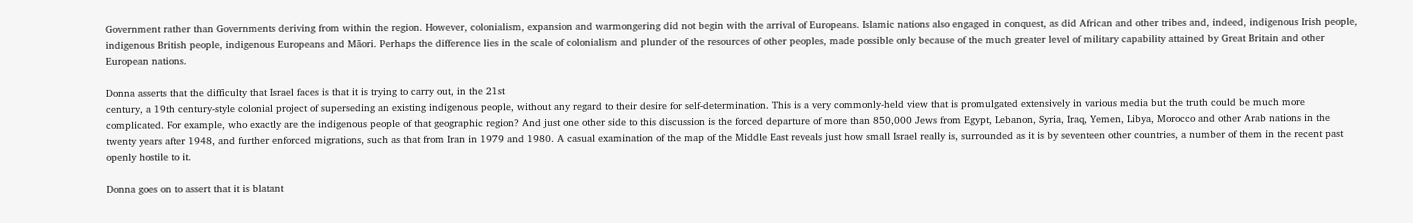Government rather than Governments deriving from within the region. However, colonialism, expansion and warmongering did not begin with the arrival of Europeans. Islamic nations also engaged in conquest, as did African and other tribes and, indeed, indigenous Irish people, indigenous British people, indigenous Europeans and Māori. Perhaps the difference lies in the scale of colonialism and plunder of the resources of other peoples, made possible only because of the much greater level of military capability attained by Great Britain and other European nations.

Donna asserts that the difficulty that Israel faces is that it is trying to carry out, in the 21st
century, a 19th century-style colonial project of superseding an existing indigenous people, without any regard to their desire for self-determination. This is a very commonly-held view that is promulgated extensively in various media but the truth could be much more complicated. For example, who exactly are the indigenous people of that geographic region? And just one other side to this discussion is the forced departure of more than 850,000 Jews from Egypt, Lebanon, Syria, Iraq, Yemen, Libya, Morocco and other Arab nations in the twenty years after 1948, and further enforced migrations, such as that from Iran in 1979 and 1980. A casual examination of the map of the Middle East reveals just how small Israel really is, surrounded as it is by seventeen other countries, a number of them in the recent past openly hostile to it.

Donna goes on to assert that it is blatant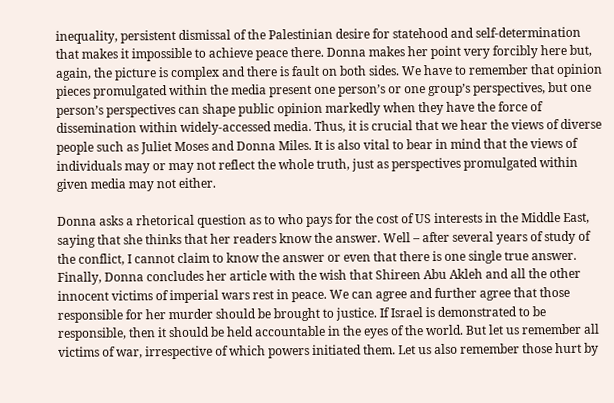inequality, persistent dismissal of the Palestinian desire for statehood and self-determination that makes it impossible to achieve peace there. Donna makes her point very forcibly here but, again, the picture is complex and there is fault on both sides. We have to remember that opinion pieces promulgated within the media present one person’s or one group’s perspectives, but one person’s perspectives can shape public opinion markedly when they have the force of dissemination within widely-accessed media. Thus, it is crucial that we hear the views of diverse people such as Juliet Moses and Donna Miles. It is also vital to bear in mind that the views of individuals may or may not reflect the whole truth, just as perspectives promulgated within given media may not either.

Donna asks a rhetorical question as to who pays for the cost of US interests in the Middle East, saying that she thinks that her readers know the answer. Well – after several years of study of the conflict, I cannot claim to know the answer or even that there is one single true answer. Finally, Donna concludes her article with the wish that Shireen Abu Akleh and all the other innocent victims of imperial wars rest in peace. We can agree and further agree that those responsible for her murder should be brought to justice. If Israel is demonstrated to be responsible, then it should be held accountable in the eyes of the world. But let us remember all victims of war, irrespective of which powers initiated them. Let us also remember those hurt by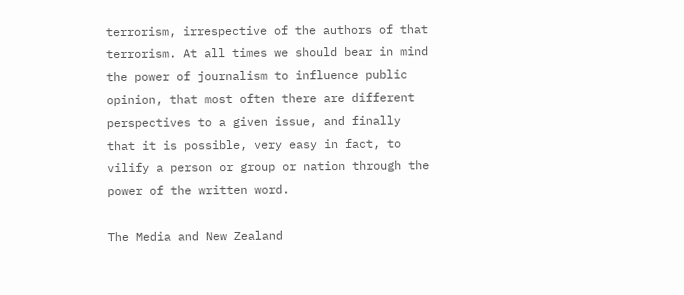terrorism, irrespective of the authors of that terrorism. At all times we should bear in mind the power of journalism to influence public opinion, that most often there are different perspectives to a given issue, and finally that it is possible, very easy in fact, to vilify a person or group or nation through the power of the written word.

The Media and New Zealand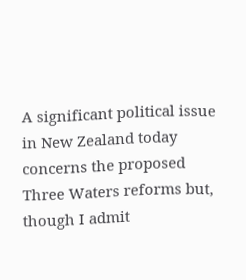A significant political issue in New Zealand today concerns the proposed Three Waters reforms but, though I admit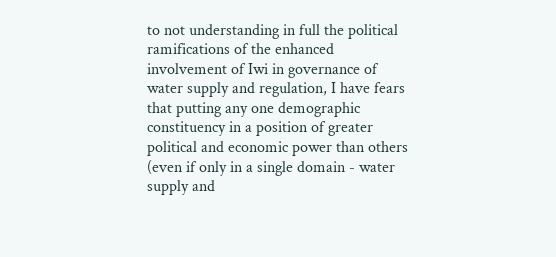to not understanding in full the political ramifications of the enhanced involvement of Iwi in governance of water supply and regulation, I have fears that putting any one demographic constituency in a position of greater political and economic power than others (even if only in a single domain - water supply and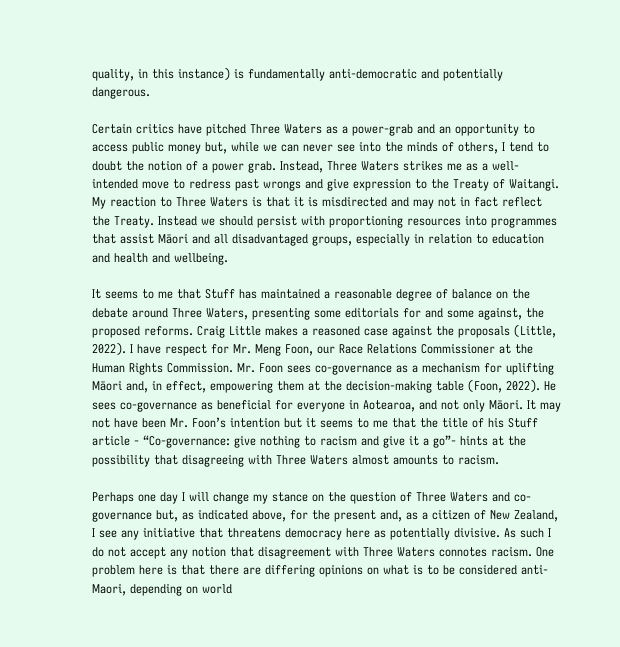quality, in this instance) is fundamentally anti-democratic and potentially dangerous.

Certain critics have pitched Three Waters as a power-grab and an opportunity to access public money but, while we can never see into the minds of others, I tend to doubt the notion of a power grab. Instead, Three Waters strikes me as a well-intended move to redress past wrongs and give expression to the Treaty of Waitangi. My reaction to Three Waters is that it is misdirected and may not in fact reflect the Treaty. Instead we should persist with proportioning resources into programmes that assist Māori and all disadvantaged groups, especially in relation to education and health and wellbeing.

It seems to me that Stuff has maintained a reasonable degree of balance on the debate around Three Waters, presenting some editorials for and some against, the proposed reforms. Craig Little makes a reasoned case against the proposals (Little, 2022). I have respect for Mr. Meng Foon, our Race Relations Commissioner at the Human Rights Commission. Mr. Foon sees co-governance as a mechanism for uplifting Māori and, in effect, empowering them at the decision-making table (Foon, 2022). He sees co-governance as beneficial for everyone in Aotearoa, and not only Māori. It may not have been Mr. Foon’s intention but it seems to me that the title of his Stuff article - “Co-governance: give nothing to racism and give it a go”- hints at the possibility that disagreeing with Three Waters almost amounts to racism.

Perhaps one day I will change my stance on the question of Three Waters and co-governance but, as indicated above, for the present and, as a citizen of New Zealand, I see any initiative that threatens democracy here as potentially divisive. As such I do not accept any notion that disagreement with Three Waters connotes racism. One problem here is that there are differing opinions on what is to be considered anti-Maori, depending on world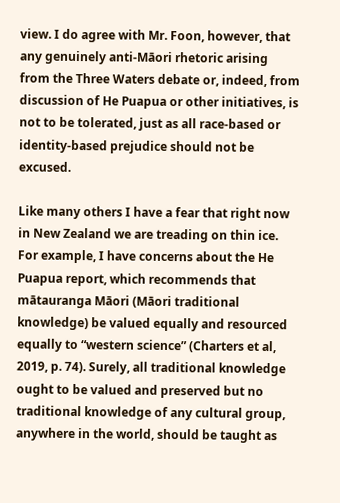view. I do agree with Mr. Foon, however, that any genuinely anti-Māori rhetoric arising from the Three Waters debate or, indeed, from discussion of He Puapua or other initiatives, is not to be tolerated, just as all race-based or identity-based prejudice should not be excused.

Like many others I have a fear that right now in New Zealand we are treading on thin ice. For example, I have concerns about the He Puapua report, which recommends that mātauranga Māori (Māori traditional knowledge) be valued equally and resourced equally to “western science” (Charters et al, 2019, p. 74). Surely, all traditional knowledge ought to be valued and preserved but no traditional knowledge of any cultural group, anywhere in the world, should be taught as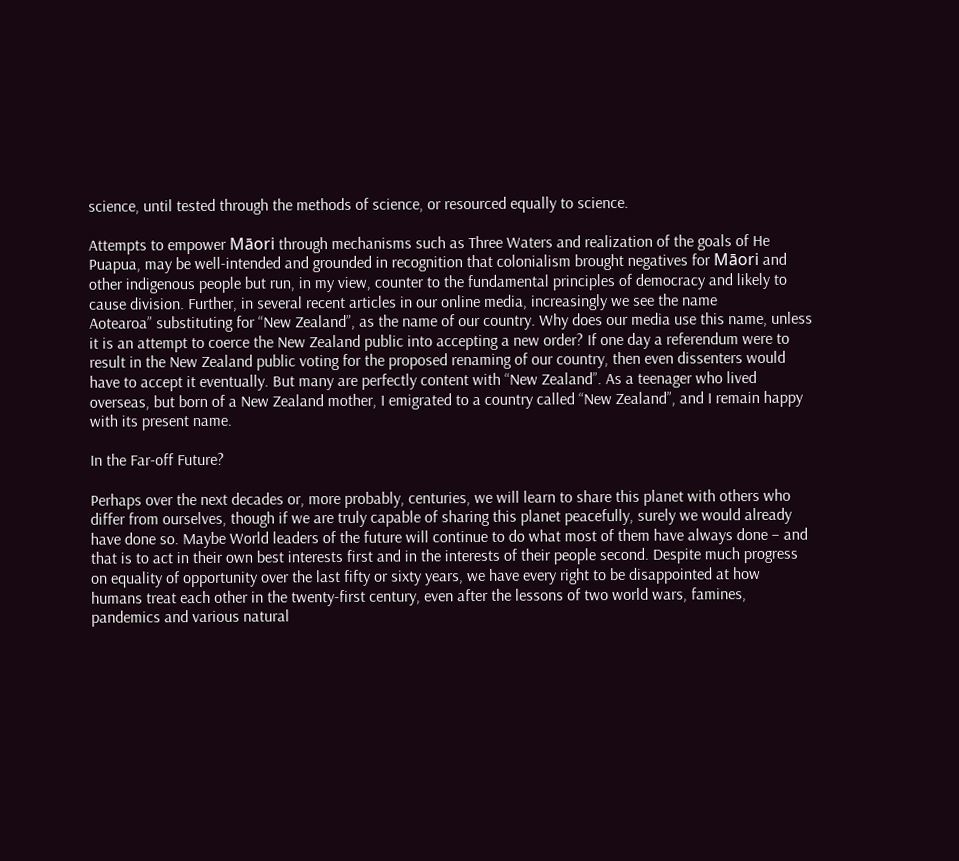science, until tested through the methods of science, or resourced equally to science.

Attempts to empower Māori through mechanisms such as Three Waters and realization of the goals of He Puapua, may be well-intended and grounded in recognition that colonialism brought negatives for Māori and other indigenous people but run, in my view, counter to the fundamental principles of democracy and likely to cause division. Further, in several recent articles in our online media, increasingly we see the name
Aotearoa” substituting for “New Zealand”, as the name of our country. Why does our media use this name, unless it is an attempt to coerce the New Zealand public into accepting a new order? If one day a referendum were to result in the New Zealand public voting for the proposed renaming of our country, then even dissenters would have to accept it eventually. But many are perfectly content with “New Zealand”. As a teenager who lived overseas, but born of a New Zealand mother, I emigrated to a country called “New Zealand”, and I remain happy with its present name.

In the Far-off Future?

Perhaps over the next decades or, more probably, centuries, we will learn to share this planet with others who differ from ourselves, though if we are truly capable of sharing this planet peacefully, surely we would already have done so. Maybe World leaders of the future will continue to do what most of them have always done – and that is to act in their own best interests first and in the interests of their people second. Despite much progress on equality of opportunity over the last fifty or sixty years, we have every right to be disappointed at how humans treat each other in the twenty-first century, even after the lessons of two world wars, famines, pandemics and various natural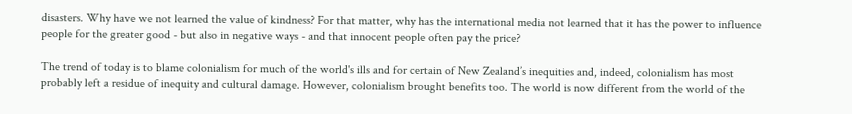disasters. Why have we not learned the value of kindness? For that matter, why has the international media not learned that it has the power to influence people for the greater good - but also in negative ways - and that innocent people often pay the price?

The trend of today is to blame colonialism for much of the world's ills and for certain of New Zealand’s inequities and, indeed, colonialism has most probably left a residue of inequity and cultural damage. However, colonialism brought benefits too. The world is now different from the world of the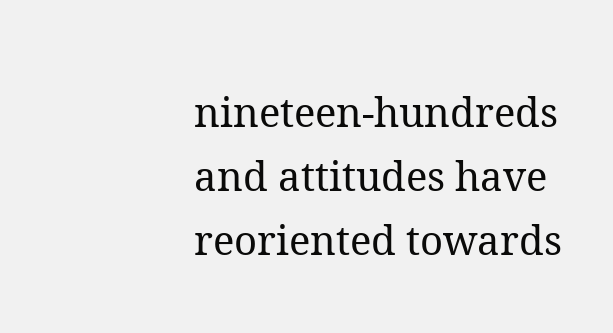nineteen-hundreds and attitudes have reoriented towards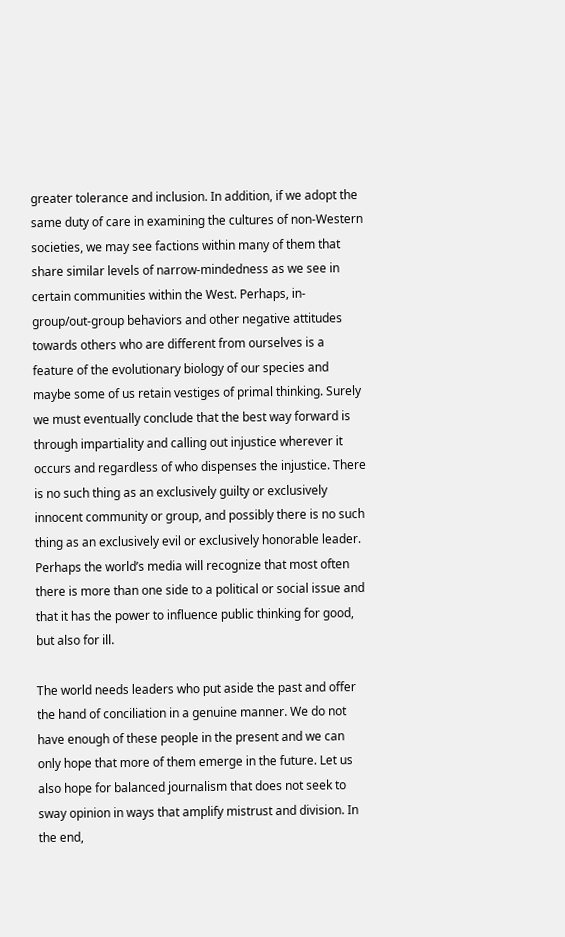greater tolerance and inclusion. In addition, if we adopt the same duty of care in examining the cultures of non-Western societies, we may see factions within many of them that share similar levels of narrow-mindedness as we see in certain communities within the West. Perhaps, in-group/out-group behaviors and other negative attitudes towards others who are different from ourselves is a feature of the evolutionary biology of our species and maybe some of us retain vestiges of primal thinking. Surely we must eventually conclude that the best way forward is through impartiality and calling out injustice wherever it occurs and regardless of who dispenses the injustice. There is no such thing as an exclusively guilty or exclusively innocent community or group, and possibly there is no such thing as an exclusively evil or exclusively honorable leader. Perhaps the world’s media will recognize that most often there is more than one side to a political or social issue and that it has the power to influence public thinking for good, but also for ill.

The world needs leaders who put aside the past and offer the hand of conciliation in a genuine manner. We do not have enough of these people in the present and we can only hope that more of them emerge in the future. Let us also hope for balanced journalism that does not seek to sway opinion in ways that amplify mistrust and division. In the end,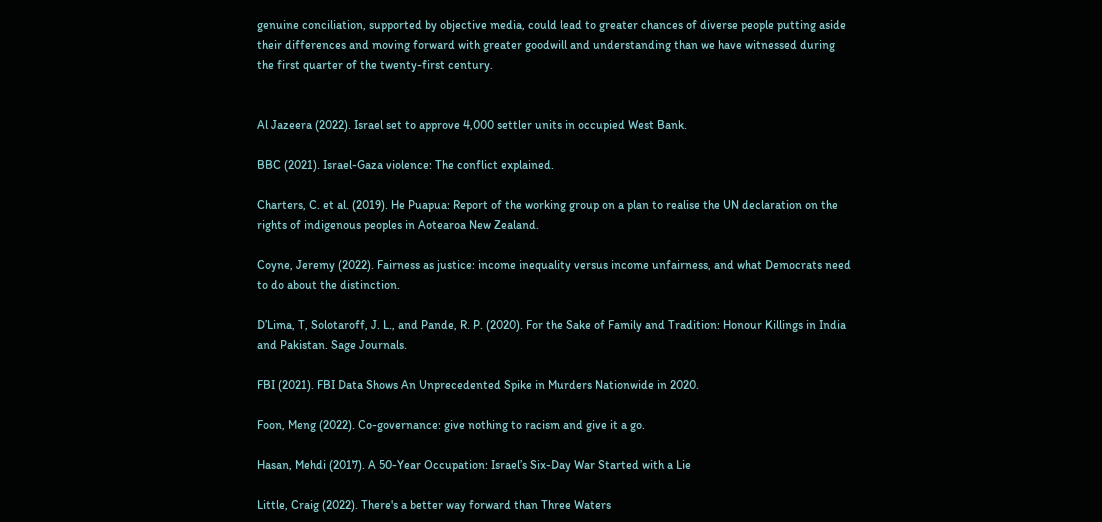genuine conciliation, supported by objective media, could lead to greater chances of diverse people putting aside their differences and moving forward with greater goodwill and understanding than we have witnessed during the first quarter of the twenty-first century.


Al Jazeera (2022). Israel set to approve 4,000 settler units in occupied West Bank.

BBC (2021). Israel-Gaza violence: The conflict explained.

Charters, C. et al. (2019). He Puapua: Report of the working group on a plan to realise the UN declaration on the rights of indigenous peoples in Aotearoa New Zealand.

Coyne, Jeremy (2022). Fairness as justice: income inequality versus income unfairness, and what Democrats need to do about the distinction.

D’Lima, T, Solotaroff, J. L., and Pande, R. P. (2020). For the Sake of Family and Tradition: Honour Killings in India and Pakistan. Sage Journals.

FBI (2021). FBI Data Shows An Unprecedented Spike in Murders Nationwide in 2020.

Foon, Meng (2022). Co-governance: give nothing to racism and give it a go.

Hasan, Mehdi (2017). A 50-Year Occupation: Israel’s Six-Day War Started with a Lie

Little, Craig (2022). There's a better way forward than Three Waters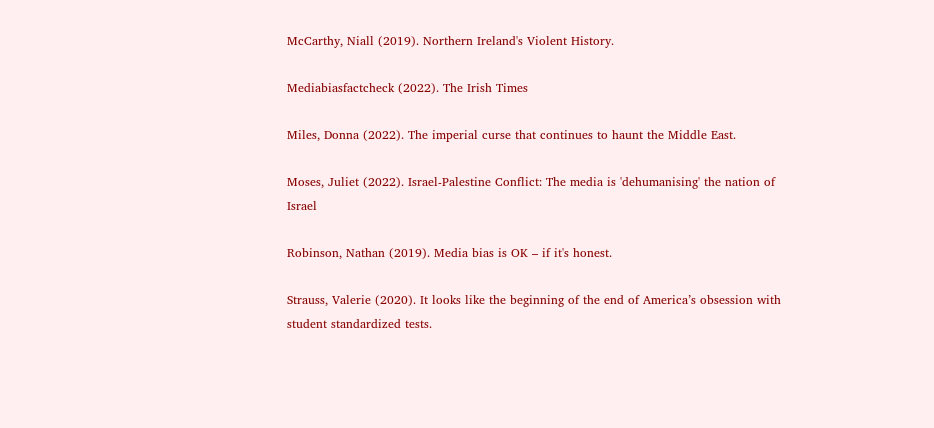McCarthy, Niall (2019). Northern Ireland's Violent History.

Mediabiasfactcheck (2022). The Irish Times

Miles, Donna (2022). The imperial curse that continues to haunt the Middle East.

Moses, Juliet (2022). Israel-Palestine Conflict: The media is 'dehumanising' the nation of Israel

Robinson, Nathan (2019). Media bias is OK – if it's honest.

Strauss, Valerie (2020). It looks like the beginning of the end of America’s obsession with student standardized tests.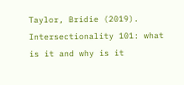Taylor, Bridie (2019). Intersectionality 101: what is it and why is it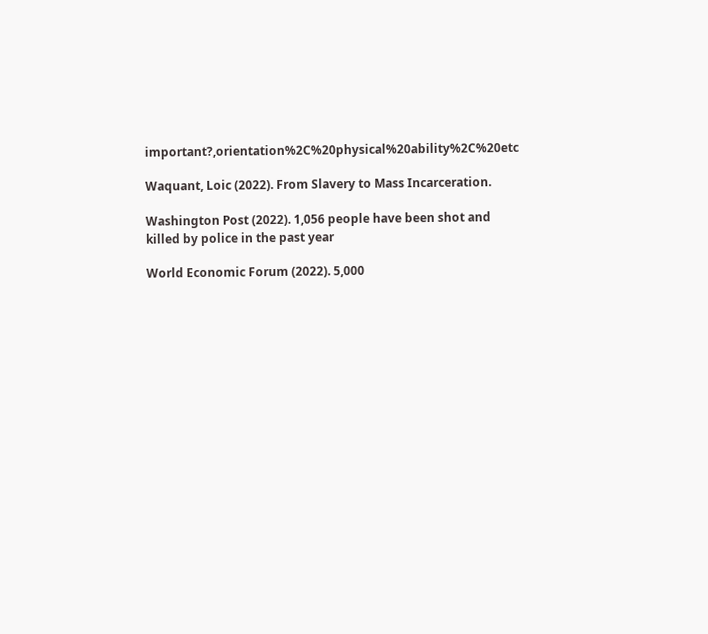important?,orientation%2C%20physical%20ability%2C%20etc

Waquant, Loic (2022). From Slavery to Mass Incarceration.

Washington Post (2022). 1,056 people have been shot and killed by police in the past year

World Economic Forum (2022). 5,000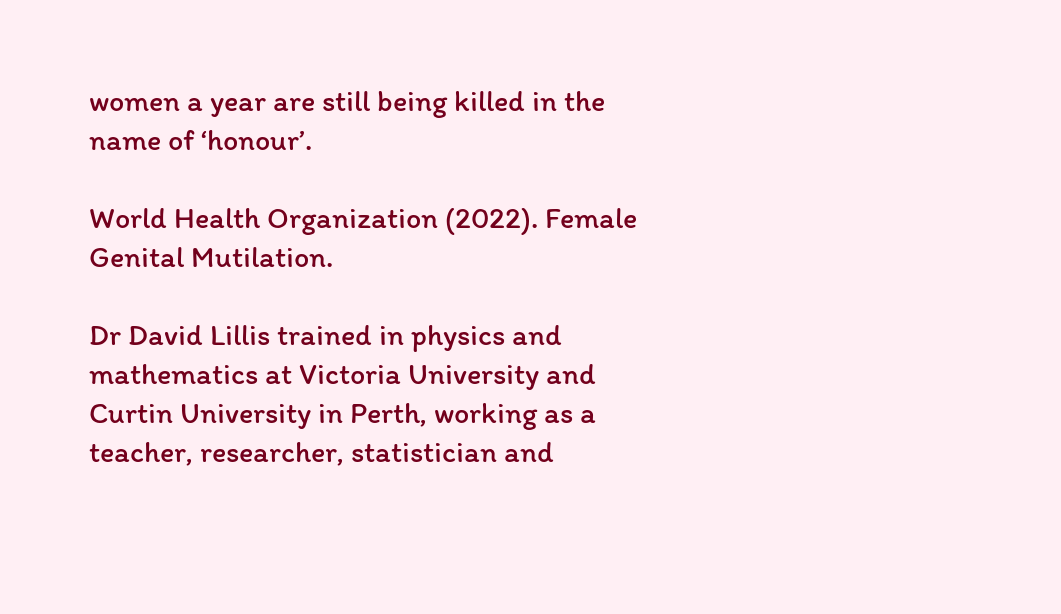women a year are still being killed in the name of ‘honour’.

World Health Organization (2022). Female Genital Mutilation.

Dr David Lillis trained in physics and mathematics at Victoria University and Curtin University in Perth, working as a teacher, researcher, statistician and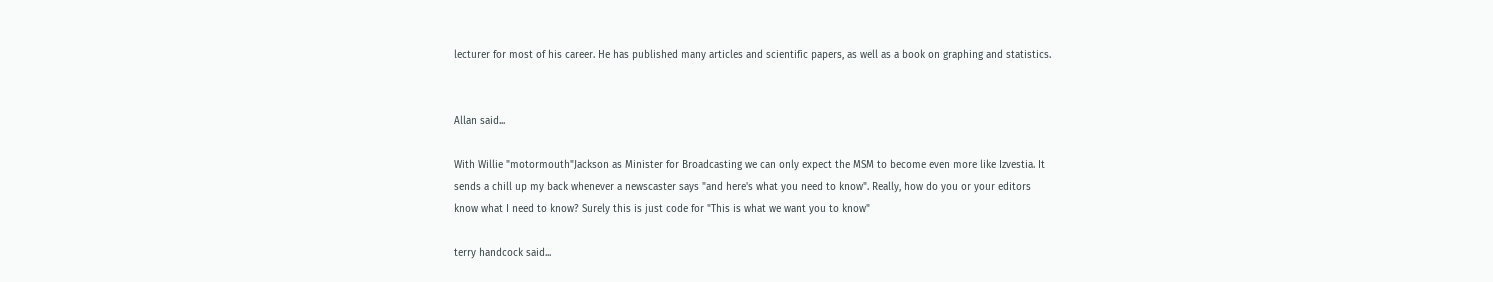lecturer for most of his career. He has published many articles and scientific papers, as well as a book on graphing and statistics.


Allan said...

With Willie "motormouth"Jackson as Minister for Broadcasting we can only expect the MSM to become even more like Izvestia. It sends a chill up my back whenever a newscaster says "and here's what you need to know". Really, how do you or your editors know what I need to know? Surely this is just code for "This is what we want you to know"

terry handcock said...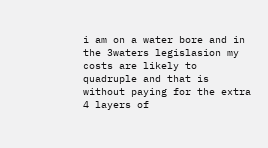i am on a water bore and in the 3waters legislasion my costs are likely to quadruple and that is without paying for the extra 4 layers of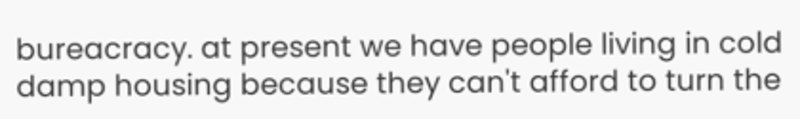bureacracy. at present we have people living in cold damp housing because they can't afford to turn the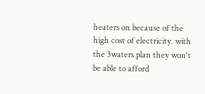heaters on because of the high cost of electricity. with the 3waters plan they won't be able to afford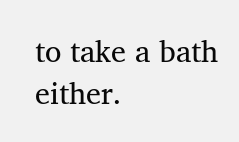to take a bath either.